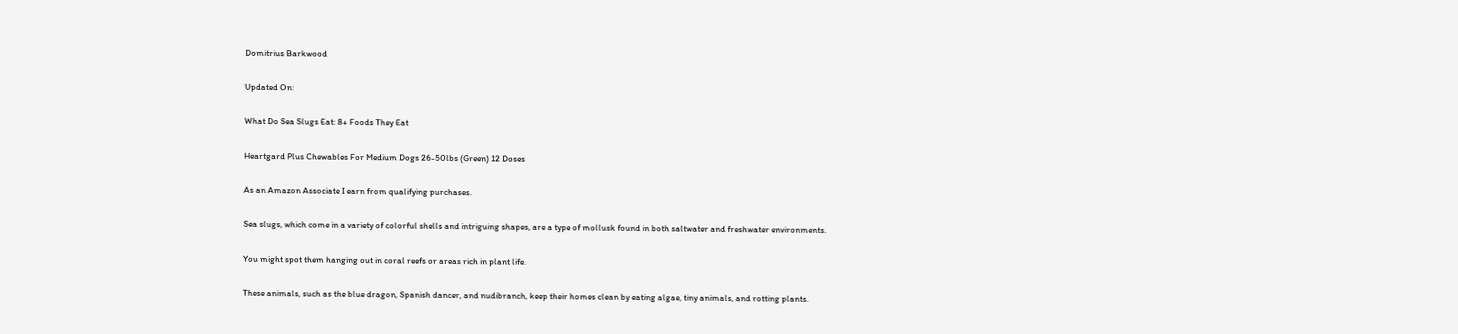Domitrius Barkwood

Updated On:

What Do Sea Slugs Eat: 8+ Foods They Eat

Heartgard Plus Chewables For Medium Dogs 26-50lbs (Green) 12 Doses

As an Amazon Associate I earn from qualifying purchases.

Sea slugs, which come in a variety of colorful shells and intriguing shapes, are a type of mollusk found in both saltwater and freshwater environments.

You might spot them hanging out in coral reefs or areas rich in plant life.

These animals, such as the blue dragon, Spanish dancer, and nudibranch, keep their homes clean by eating algae, tiny animals, and rotting plants.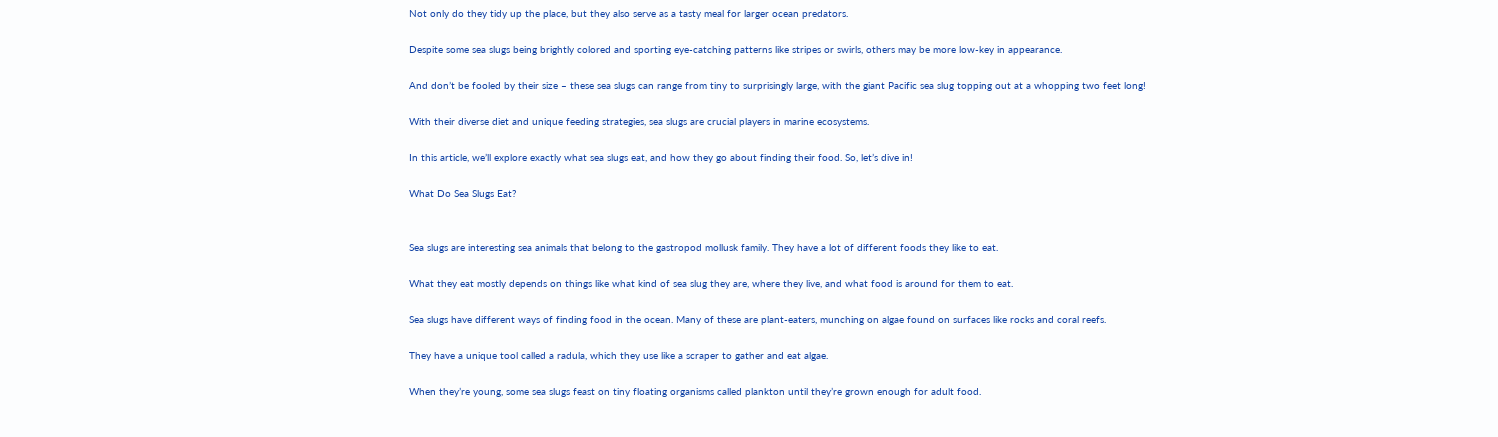Not only do they tidy up the place, but they also serve as a tasty meal for larger ocean predators.

Despite some sea slugs being brightly colored and sporting eye-catching patterns like stripes or swirls, others may be more low-key in appearance.

And don’t be fooled by their size – these sea slugs can range from tiny to surprisingly large, with the giant Pacific sea slug topping out at a whopping two feet long!

With their diverse diet and unique feeding strategies, sea slugs are crucial players in marine ecosystems.

In this article, we’ll explore exactly what sea slugs eat, and how they go about finding their food. So, let’s dive in!

What Do Sea Slugs Eat?


Sea slugs are interesting sea animals that belong to the gastropod mollusk family. They have a lot of different foods they like to eat.

What they eat mostly depends on things like what kind of sea slug they are, where they live, and what food is around for them to eat.

Sea slugs have different ways of finding food in the ocean. Many of these are plant-eaters, munching on algae found on surfaces like rocks and coral reefs.

They have a unique tool called a radula, which they use like a scraper to gather and eat algae.

When they’re young, some sea slugs feast on tiny floating organisms called plankton until they’re grown enough for adult food.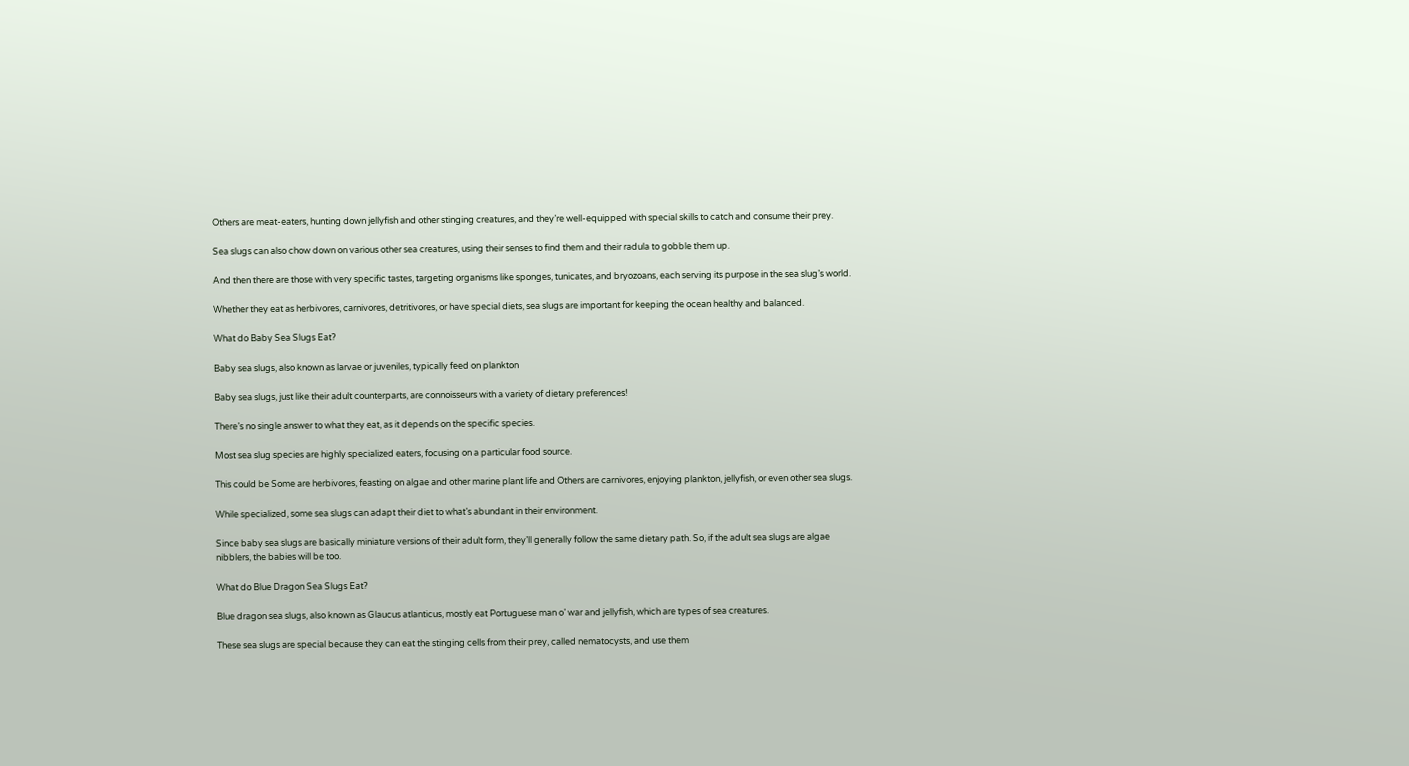Others are meat-eaters, hunting down jellyfish and other stinging creatures, and they’re well-equipped with special skills to catch and consume their prey.

Sea slugs can also chow down on various other sea creatures, using their senses to find them and their radula to gobble them up.

And then there are those with very specific tastes, targeting organisms like sponges, tunicates, and bryozoans, each serving its purpose in the sea slug’s world.

Whether they eat as herbivores, carnivores, detritivores, or have special diets, sea slugs are important for keeping the ocean healthy and balanced.

What do Baby Sea Slugs Eat?

Baby sea slugs, also known as larvae or juveniles, typically feed on plankton

Baby sea slugs, just like their adult counterparts, are connoisseurs with a variety of dietary preferences!

There’s no single answer to what they eat, as it depends on the specific species.

Most sea slug species are highly specialized eaters, focusing on a particular food source.

This could be Some are herbivores, feasting on algae and other marine plant life and Others are carnivores, enjoying plankton, jellyfish, or even other sea slugs.

While specialized, some sea slugs can adapt their diet to what’s abundant in their environment.

Since baby sea slugs are basically miniature versions of their adult form, they’ll generally follow the same dietary path. So, if the adult sea slugs are algae nibblers, the babies will be too.

What do Blue Dragon Sea Slugs Eat?

Blue dragon sea slugs, also known as Glaucus atlanticus, mostly eat Portuguese man o’ war and jellyfish, which are types of sea creatures.

These sea slugs are special because they can eat the stinging cells from their prey, called nematocysts, and use them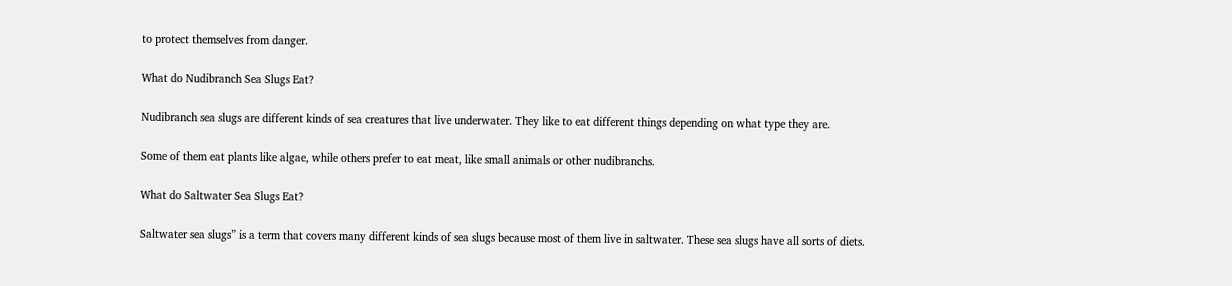to protect themselves from danger.

What do Nudibranch Sea Slugs Eat?

Nudibranch sea slugs are different kinds of sea creatures that live underwater. They like to eat different things depending on what type they are.

Some of them eat plants like algae, while others prefer to eat meat, like small animals or other nudibranchs.

What do Saltwater Sea Slugs Eat?

Saltwater sea slugs” is a term that covers many different kinds of sea slugs because most of them live in saltwater. These sea slugs have all sorts of diets.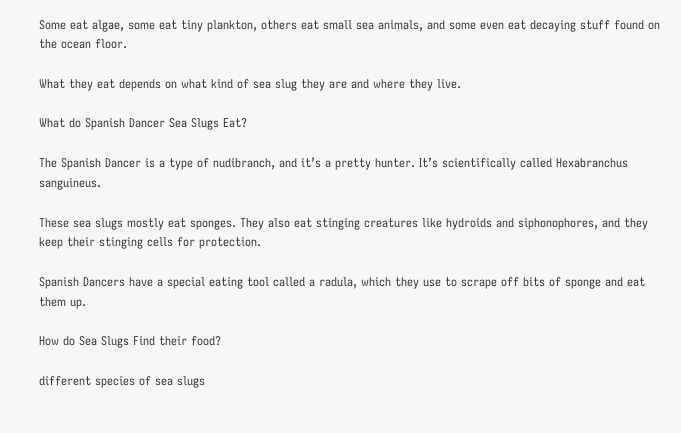Some eat algae, some eat tiny plankton, others eat small sea animals, and some even eat decaying stuff found on the ocean floor.

What they eat depends on what kind of sea slug they are and where they live.

What do Spanish Dancer Sea Slugs Eat?

The Spanish Dancer is a type of nudibranch, and it’s a pretty hunter. It’s scientifically called Hexabranchus sanguineus.

These sea slugs mostly eat sponges. They also eat stinging creatures like hydroids and siphonophores, and they keep their stinging cells for protection.

Spanish Dancers have a special eating tool called a radula, which they use to scrape off bits of sponge and eat them up.

How do Sea Slugs Find their food?

different species of sea slugs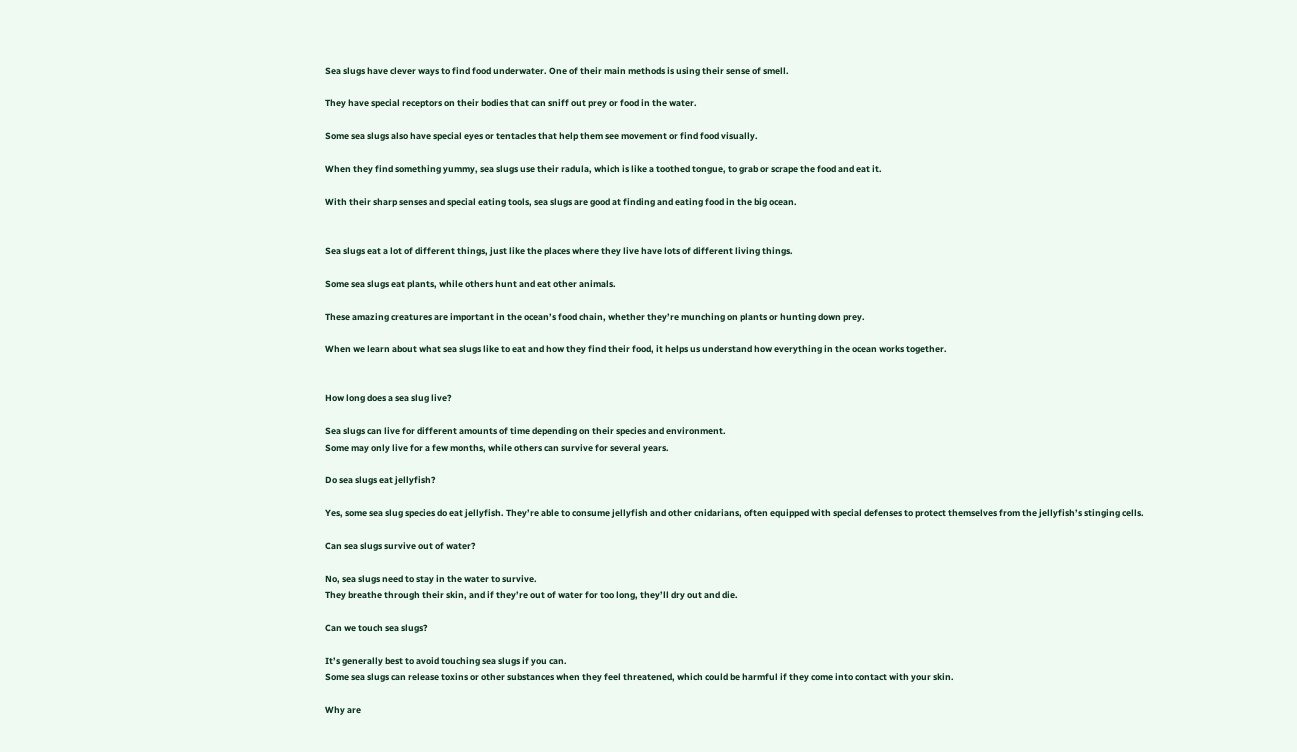Sea slugs have clever ways to find food underwater. One of their main methods is using their sense of smell.

They have special receptors on their bodies that can sniff out prey or food in the water.

Some sea slugs also have special eyes or tentacles that help them see movement or find food visually.

When they find something yummy, sea slugs use their radula, which is like a toothed tongue, to grab or scrape the food and eat it.

With their sharp senses and special eating tools, sea slugs are good at finding and eating food in the big ocean.


Sea slugs eat a lot of different things, just like the places where they live have lots of different living things.

Some sea slugs eat plants, while others hunt and eat other animals.

These amazing creatures are important in the ocean’s food chain, whether they’re munching on plants or hunting down prey.

When we learn about what sea slugs like to eat and how they find their food, it helps us understand how everything in the ocean works together.


How long does a sea slug live?

Sea slugs can live for different amounts of time depending on their species and environment.
Some may only live for a few months, while others can survive for several years.

Do sea slugs eat jellyfish?

Yes, some sea slug species do eat jellyfish. They’re able to consume jellyfish and other cnidarians, often equipped with special defenses to protect themselves from the jellyfish’s stinging cells.

Can sea slugs survive out of water?

No, sea slugs need to stay in the water to survive.
They breathe through their skin, and if they’re out of water for too long, they’ll dry out and die.

Can we touch sea slugs?

It’s generally best to avoid touching sea slugs if you can.
Some sea slugs can release toxins or other substances when they feel threatened, which could be harmful if they come into contact with your skin.

Why are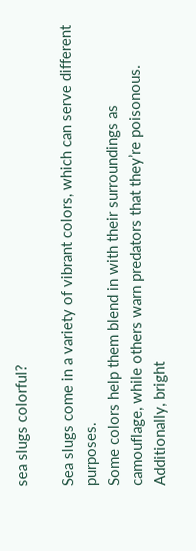sea slugs colorful?

Sea slugs come in a variety of vibrant colors, which can serve different purposes.
Some colors help them blend in with their surroundings as camouflage, while others warn predators that they’re poisonous.
Additionally, bright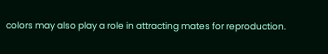colors may also play a role in attracting mates for reproduction.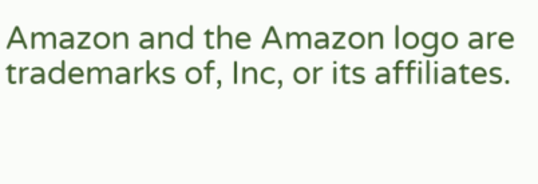Amazon and the Amazon logo are trademarks of, Inc, or its affiliates.